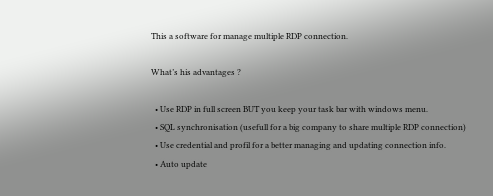This a software for manage multiple RDP connection.

What’s his advantages ?

  • Use RDP in full screen BUT you keep your task bar with windows menu.
  • SQL synchronisation (usefull for a big company to share multiple RDP connection)
  • Use credential and profil for a better managing and updating connection info.
  • Auto update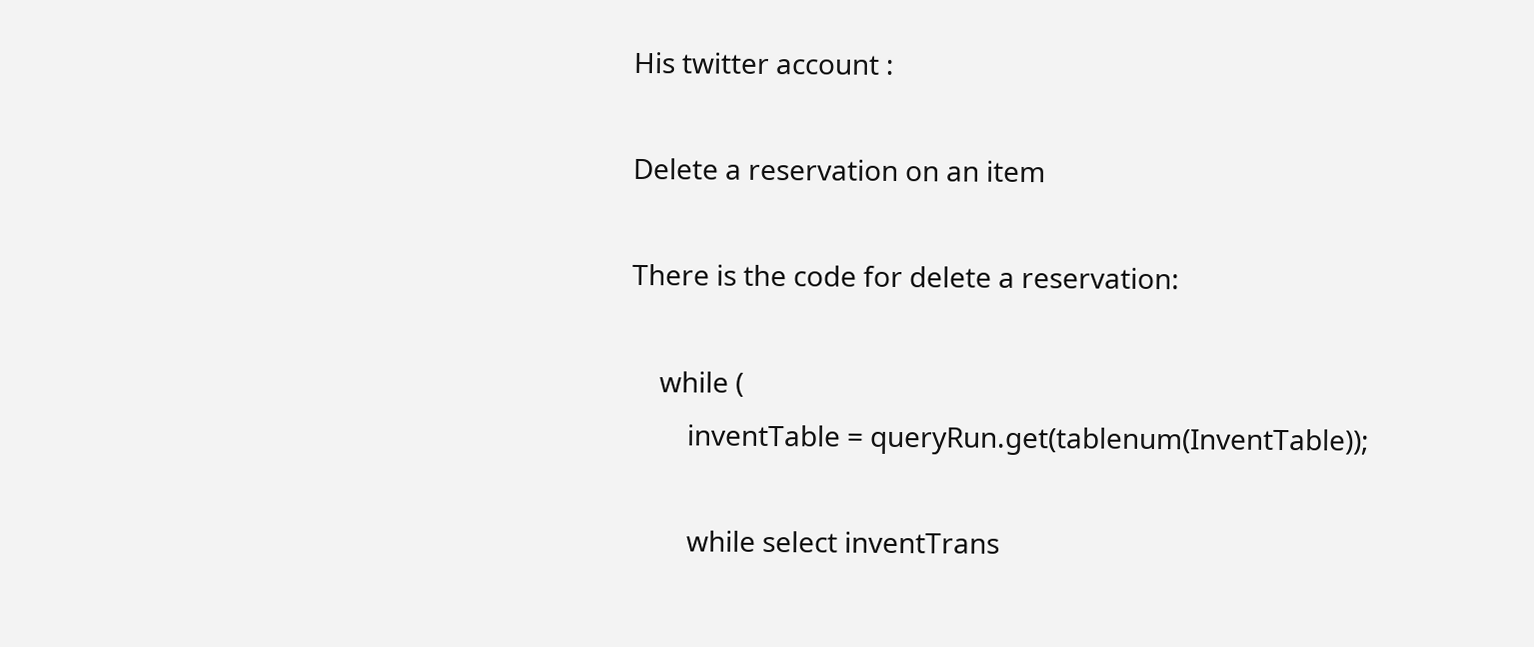His twitter account :

Delete a reservation on an item

There is the code for delete a reservation:

    while (
        inventTable = queryRun.get(tablenum(InventTable));

        while select inventTrans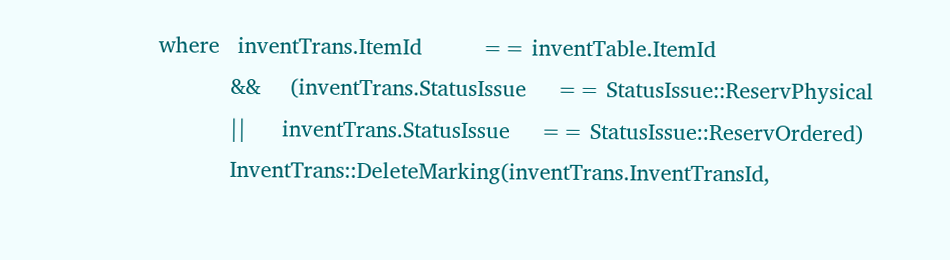where   inventTrans.ItemId          == inventTable.ItemId
            &&     (inventTrans.StatusIssue     == StatusIssue::ReservPhysical
            ||      inventTrans.StatusIssue     == StatusIssue::ReservOrdered)
            InventTrans::DeleteMarking(inventTrans.InventTransId,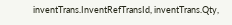inventTrans.InventRefTransId, inventTrans.Qty,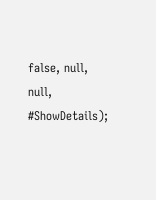false, null, null, #ShowDetails);